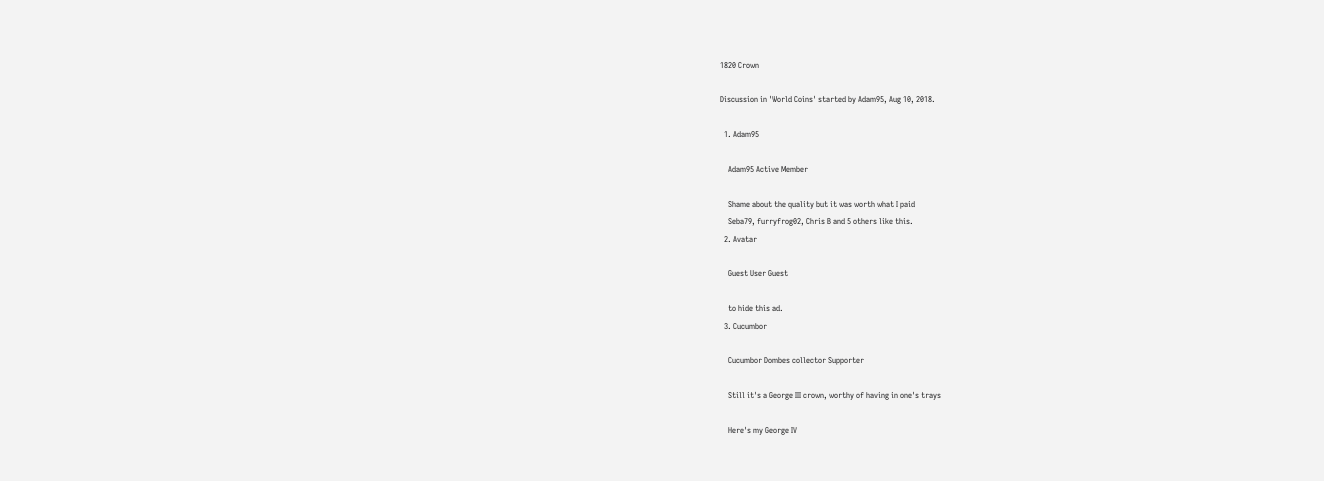1820 Crown

Discussion in 'World Coins' started by Adam95, Aug 10, 2018.

  1. Adam95

    Adam95 Active Member

    Shame about the quality but it was worth what I paid
    Seba79, furryfrog02, Chris B and 5 others like this.
  2. Avatar

    Guest User Guest

    to hide this ad.
  3. Cucumbor

    Cucumbor Dombes collector Supporter

    Still it's a George III crown, worthy of having in one's trays

    Here's my George IV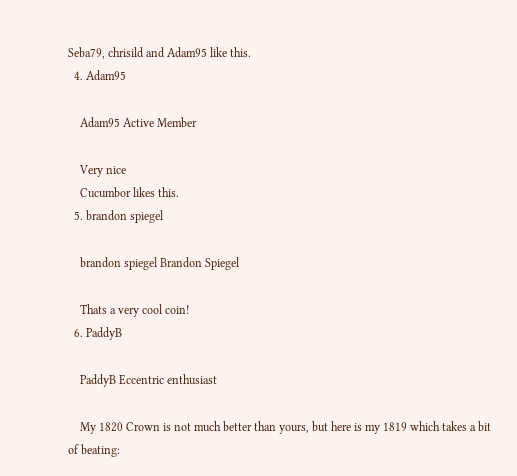Seba79, chrisild and Adam95 like this.
  4. Adam95

    Adam95 Active Member

    Very nice
    Cucumbor likes this.
  5. brandon spiegel

    brandon spiegel Brandon Spiegel

    Thats a very cool coin!
  6. PaddyB

    PaddyB Eccentric enthusiast

    My 1820 Crown is not much better than yours, but here is my 1819 which takes a bit of beating: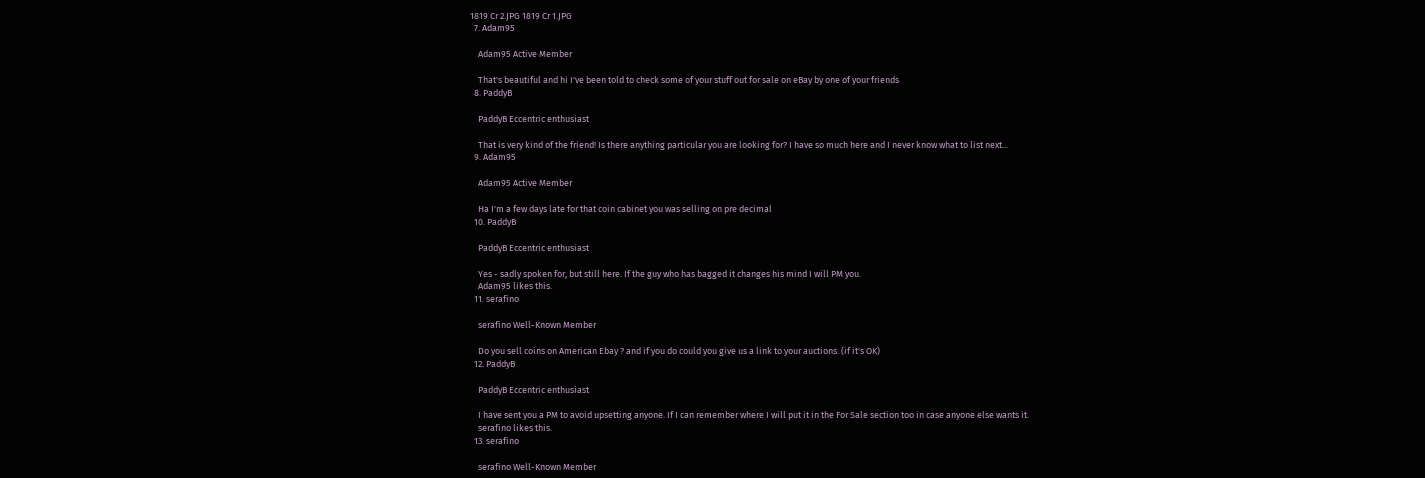1819 Cr 2.JPG 1819 Cr 1.JPG
  7. Adam95

    Adam95 Active Member

    That's beautiful and hi I've been told to check some of your stuff out for sale on eBay by one of your friends
  8. PaddyB

    PaddyB Eccentric enthusiast

    That is very kind of the friend! Is there anything particular you are looking for? I have so much here and I never know what to list next...
  9. Adam95

    Adam95 Active Member

    Ha I'm a few days late for that coin cabinet you was selling on pre decimal
  10. PaddyB

    PaddyB Eccentric enthusiast

    Yes - sadly spoken for, but still here. If the guy who has bagged it changes his mind I will PM you.
    Adam95 likes this.
  11. serafino

    serafino Well-Known Member

    Do you sell coins on American Ebay ? and if you do could you give us a link to your auctions. (if it's OK)
  12. PaddyB

    PaddyB Eccentric enthusiast

    I have sent you a PM to avoid upsetting anyone. If I can remember where I will put it in the For Sale section too in case anyone else wants it.
    serafino likes this.
  13. serafino

    serafino Well-Known Member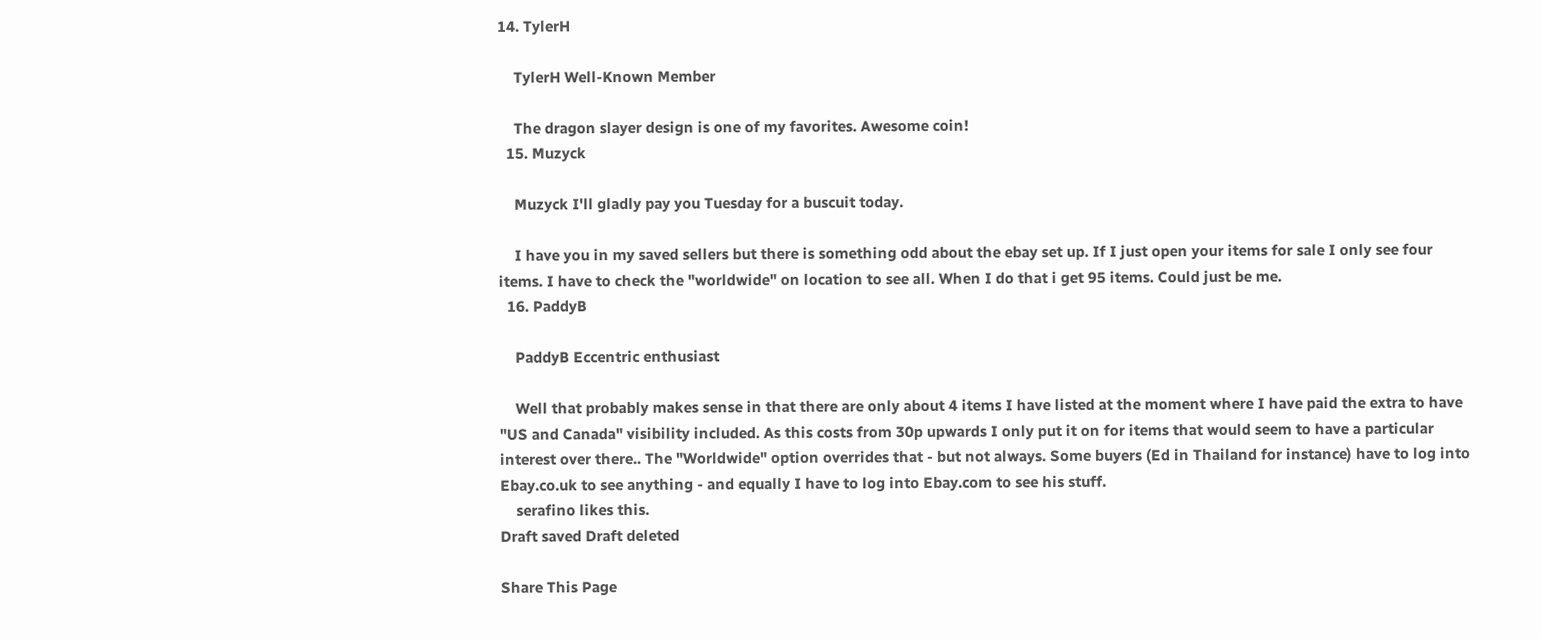14. TylerH

    TylerH Well-Known Member

    The dragon slayer design is one of my favorites. Awesome coin!
  15. Muzyck

    Muzyck I'll gladly pay you Tuesday for a buscuit today.

    I have you in my saved sellers but there is something odd about the ebay set up. If I just open your items for sale I only see four items. I have to check the "worldwide" on location to see all. When I do that i get 95 items. Could just be me.
  16. PaddyB

    PaddyB Eccentric enthusiast

    Well that probably makes sense in that there are only about 4 items I have listed at the moment where I have paid the extra to have "US and Canada" visibility included. As this costs from 30p upwards I only put it on for items that would seem to have a particular interest over there.. The "Worldwide" option overrides that - but not always. Some buyers (Ed in Thailand for instance) have to log into Ebay.co.uk to see anything - and equally I have to log into Ebay.com to see his stuff.
    serafino likes this.
Draft saved Draft deleted

Share This Page